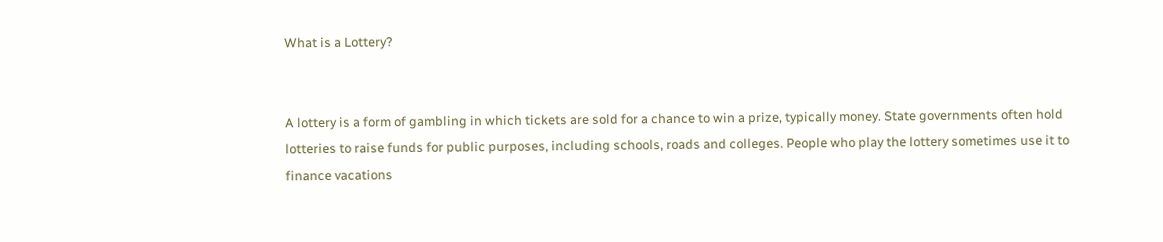What is a Lottery?


A lottery is a form of gambling in which tickets are sold for a chance to win a prize, typically money. State governments often hold lotteries to raise funds for public purposes, including schools, roads and colleges. People who play the lottery sometimes use it to finance vacations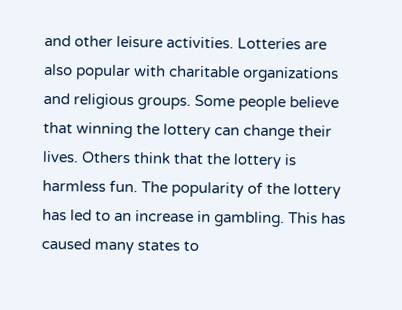and other leisure activities. Lotteries are also popular with charitable organizations and religious groups. Some people believe that winning the lottery can change their lives. Others think that the lottery is harmless fun. The popularity of the lottery has led to an increase in gambling. This has caused many states to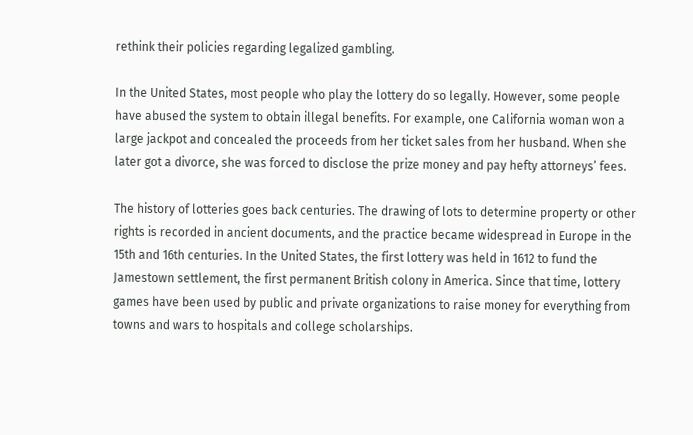rethink their policies regarding legalized gambling.

In the United States, most people who play the lottery do so legally. However, some people have abused the system to obtain illegal benefits. For example, one California woman won a large jackpot and concealed the proceeds from her ticket sales from her husband. When she later got a divorce, she was forced to disclose the prize money and pay hefty attorneys’ fees.

The history of lotteries goes back centuries. The drawing of lots to determine property or other rights is recorded in ancient documents, and the practice became widespread in Europe in the 15th and 16th centuries. In the United States, the first lottery was held in 1612 to fund the Jamestown settlement, the first permanent British colony in America. Since that time, lottery games have been used by public and private organizations to raise money for everything from towns and wars to hospitals and college scholarships.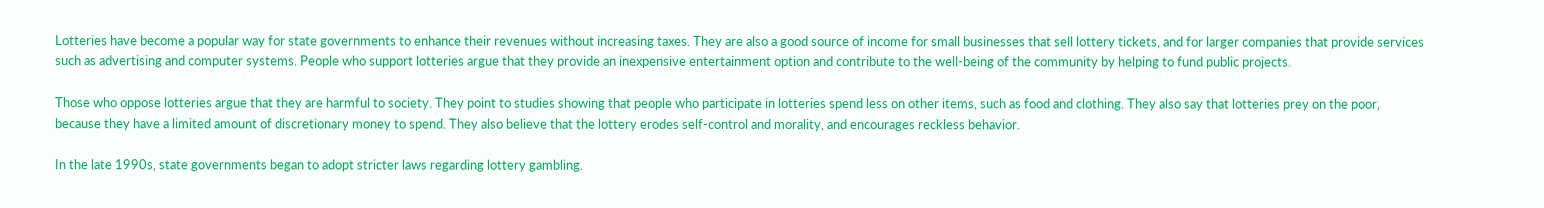Lotteries have become a popular way for state governments to enhance their revenues without increasing taxes. They are also a good source of income for small businesses that sell lottery tickets, and for larger companies that provide services such as advertising and computer systems. People who support lotteries argue that they provide an inexpensive entertainment option and contribute to the well-being of the community by helping to fund public projects.

Those who oppose lotteries argue that they are harmful to society. They point to studies showing that people who participate in lotteries spend less on other items, such as food and clothing. They also say that lotteries prey on the poor, because they have a limited amount of discretionary money to spend. They also believe that the lottery erodes self-control and morality, and encourages reckless behavior.

In the late 1990s, state governments began to adopt stricter laws regarding lottery gambling.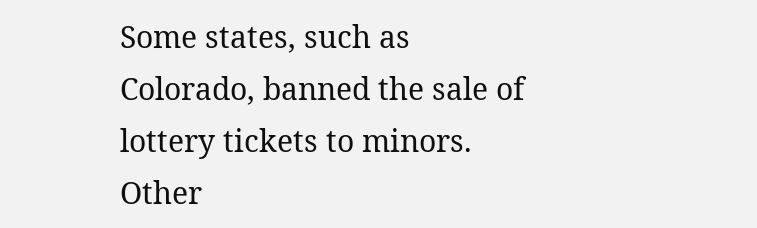Some states, such as Colorado, banned the sale of lottery tickets to minors. Other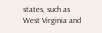states, such as West Virginia and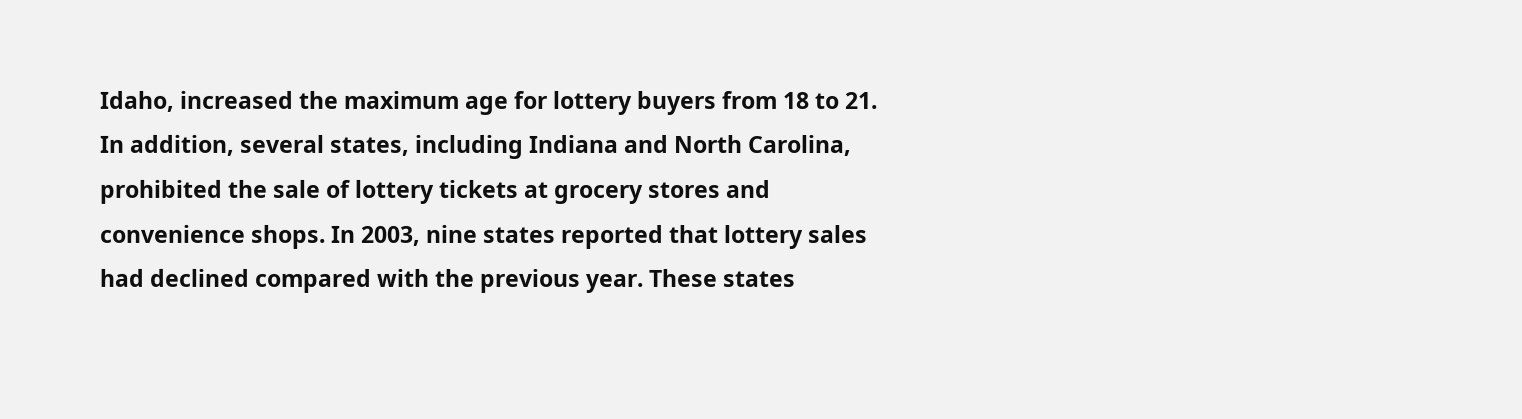Idaho, increased the maximum age for lottery buyers from 18 to 21. In addition, several states, including Indiana and North Carolina, prohibited the sale of lottery tickets at grocery stores and convenience shops. In 2003, nine states reported that lottery sales had declined compared with the previous year. These states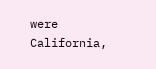were California,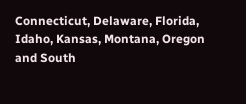Connecticut, Delaware, Florida, Idaho, Kansas, Montana, Oregon and South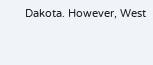Dakota. However, West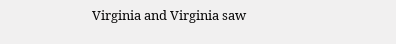Virginia and Virginia saw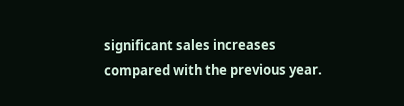significant sales increases compared with the previous year.